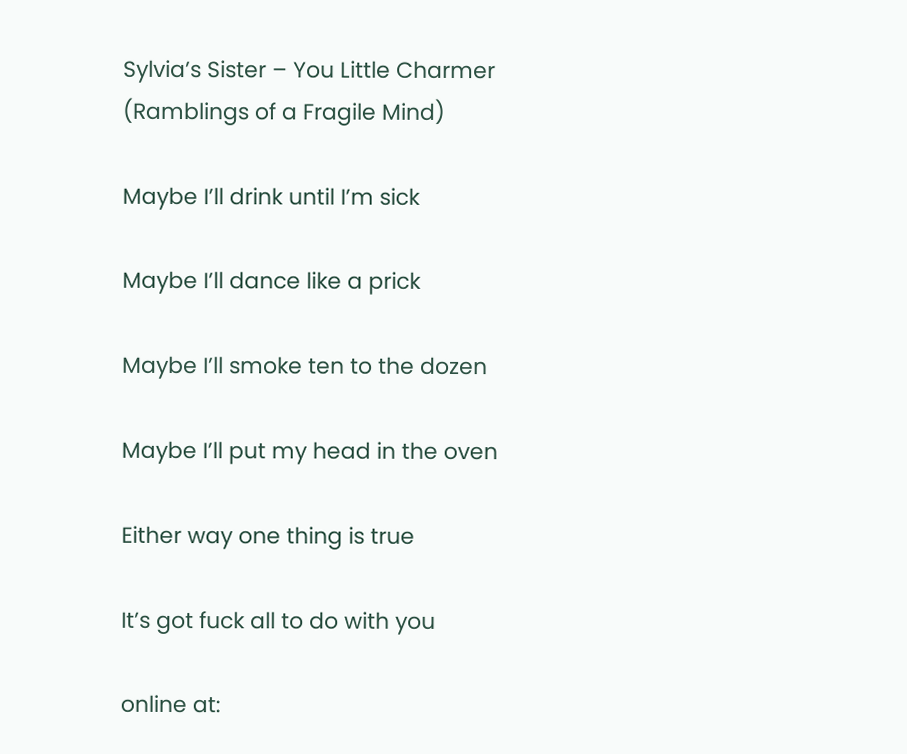Sylvia’s Sister – You Little Charmer (Ramblings of a Fragile Mind)

Maybe I’ll drink until I’m sick

Maybe I’ll dance like a prick

Maybe I’ll smoke ten to the dozen

Maybe I’ll put my head in the oven

Either way one thing is true

It’s got fuck all to do with you

online at: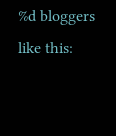%d bloggers like this: